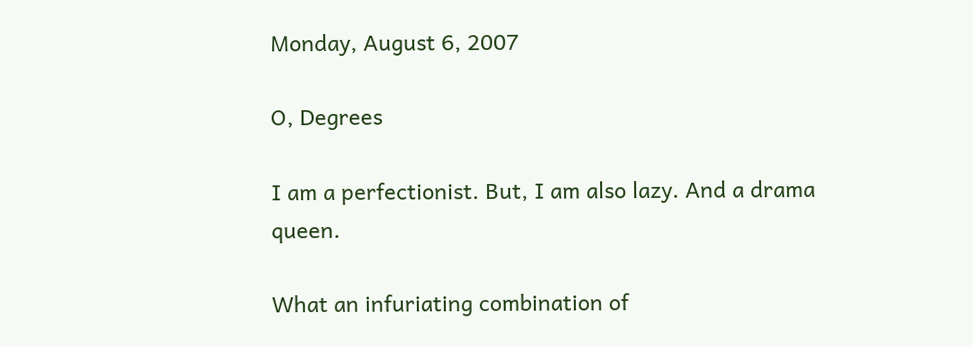Monday, August 6, 2007

O, Degrees

I am a perfectionist. But, I am also lazy. And a drama queen.

What an infuriating combination of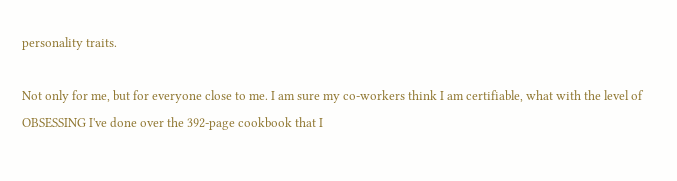personality traits.

Not only for me, but for everyone close to me. I am sure my co-workers think I am certifiable, what with the level of OBSESSING I've done over the 392-page cookbook that I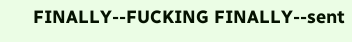FINALLY--FUCKING FINALLY--sent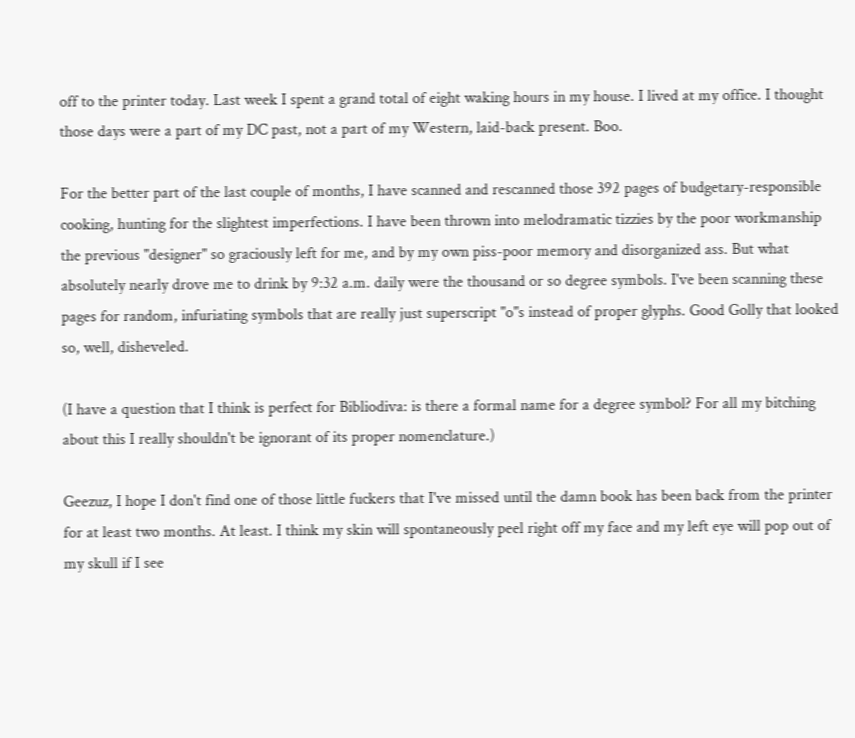off to the printer today. Last week I spent a grand total of eight waking hours in my house. I lived at my office. I thought those days were a part of my DC past, not a part of my Western, laid-back present. Boo.

For the better part of the last couple of months, I have scanned and rescanned those 392 pages of budgetary-responsible cooking, hunting for the slightest imperfections. I have been thrown into melodramatic tizzies by the poor workmanship the previous "designer" so graciously left for me, and by my own piss-poor memory and disorganized ass. But what absolutely nearly drove me to drink by 9:32 a.m. daily were the thousand or so degree symbols. I've been scanning these pages for random, infuriating symbols that are really just superscript "o"s instead of proper glyphs. Good Golly that looked so, well, disheveled.

(I have a question that I think is perfect for Bibliodiva: is there a formal name for a degree symbol? For all my bitching about this I really shouldn't be ignorant of its proper nomenclature.)

Geezuz, I hope I don't find one of those little fuckers that I've missed until the damn book has been back from the printer for at least two months. At least. I think my skin will spontaneously peel right off my face and my left eye will pop out of my skull if I see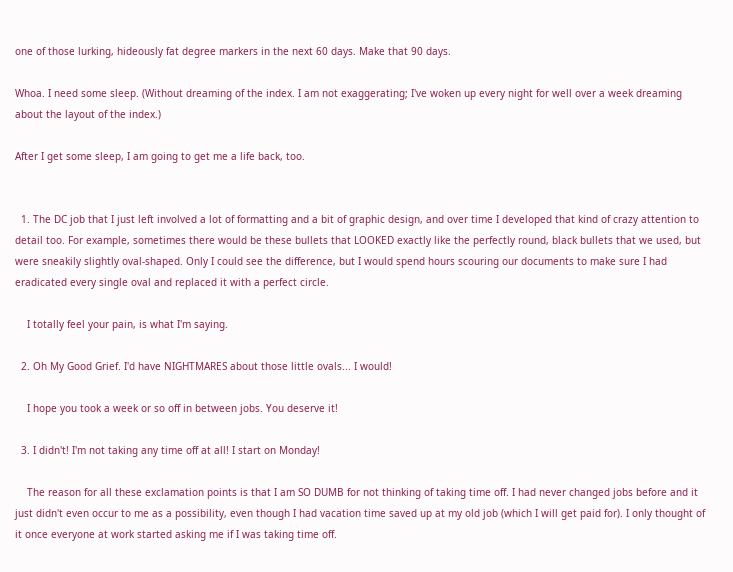one of those lurking, hideously fat degree markers in the next 60 days. Make that 90 days.

Whoa. I need some sleep. (Without dreaming of the index. I am not exaggerating; I've woken up every night for well over a week dreaming about the layout of the index.)

After I get some sleep, I am going to get me a life back, too.


  1. The DC job that I just left involved a lot of formatting and a bit of graphic design, and over time I developed that kind of crazy attention to detail too. For example, sometimes there would be these bullets that LOOKED exactly like the perfectly round, black bullets that we used, but were sneakily slightly oval-shaped. Only I could see the difference, but I would spend hours scouring our documents to make sure I had eradicated every single oval and replaced it with a perfect circle.

    I totally feel your pain, is what I'm saying.

  2. Oh My Good Grief. I'd have NIGHTMARES about those little ovals... I would!

    I hope you took a week or so off in between jobs. You deserve it!

  3. I didn't! I'm not taking any time off at all! I start on Monday!

    The reason for all these exclamation points is that I am SO DUMB for not thinking of taking time off. I had never changed jobs before and it just didn't even occur to me as a possibility, even though I had vacation time saved up at my old job (which I will get paid for). I only thought of it once everyone at work started asking me if I was taking time off.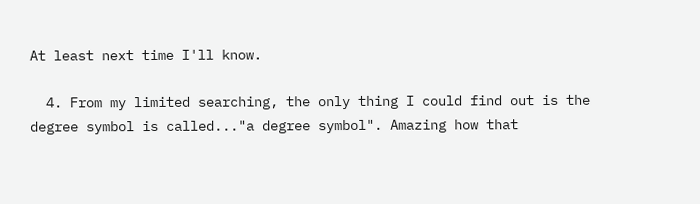At least next time I'll know.

  4. From my limited searching, the only thing I could find out is the degree symbol is called..."a degree symbol". Amazing how that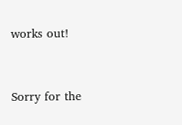works out!


Sorry for the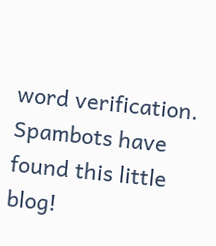word verification. Spambots have found this little blog!